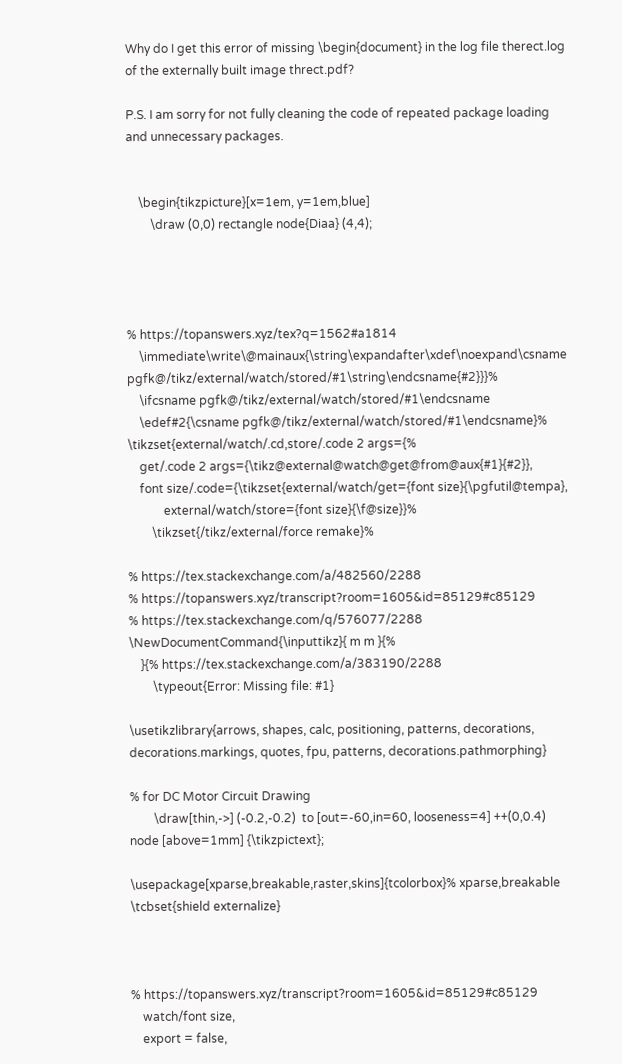Why do I get this error of missing \begin{document} in the log file therect.log of the externally built image threct.pdf?

P.S. I am sorry for not fully cleaning the code of repeated package loading and unnecessary packages.


    \begin{tikzpicture}[x=1em, y=1em,blue]
        \draw (0,0) rectangle node{Diaa} (4,4);




% https://topanswers.xyz/tex?q=1562#a1814
    \immediate\write\@mainaux{\string\expandafter\xdef\noexpand\csname pgfk@/tikz/external/watch/stored/#1\string\endcsname{#2}}}%
    \ifcsname pgfk@/tikz/external/watch/stored/#1\endcsname
    \edef#2{\csname pgfk@/tikz/external/watch/stored/#1\endcsname}%
\tikzset{external/watch/.cd,store/.code 2 args={%
    get/.code 2 args={\tikz@external@watch@get@from@aux{#1}{#2}},
    font size/.code={\tikzset{external/watch/get={font size}{\pgfutil@tempa},
            external/watch/store={font size}{\f@size}}%
        \tikzset{/tikz/external/force remake}%

% https://tex.stackexchange.com/a/482560/2288
% https://topanswers.xyz/transcript?room=1605&id=85129#c85129
% https://tex.stackexchange.com/q/576077/2288
\NewDocumentCommand{\inputtikz}{ m m }{%
    }{% https://tex.stackexchange.com/a/383190/2288
        \typeout{Error: Missing file: #1}

\usetikzlibrary{arrows, shapes, calc, positioning, patterns, decorations, decorations.markings, quotes, fpu, patterns, decorations.pathmorphing}

% for DC Motor Circuit Drawing
        \draw[thin,->] (-0.2,-0.2)  to [out=-60,in=60, looseness=4] ++(0,0.4) node [above=1mm] {\tikzpictext};

\usepackage[xparse,breakable,raster,skins]{tcolorbox}% xparse,breakable
\tcbset{shield externalize}



% https://topanswers.xyz/transcript?room=1605&id=85129#c85129
    watch/font size,
    export = false,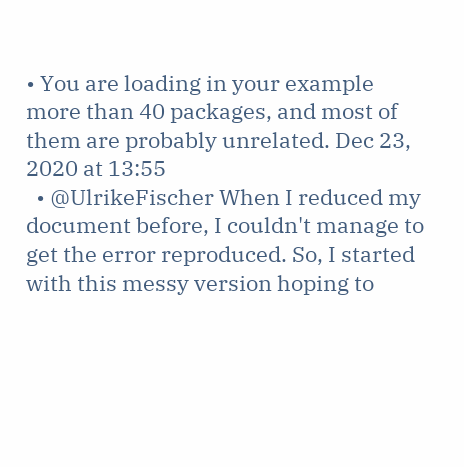• You are loading in your example more than 40 packages, and most of them are probably unrelated. Dec 23, 2020 at 13:55
  • @UlrikeFischer When I reduced my document before, I couldn't manage to get the error reproduced. So, I started with this messy version hoping to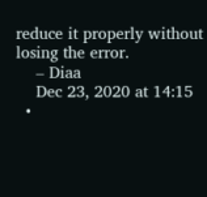reduce it properly without losing the error.
    – Diaa
    Dec 23, 2020 at 14:15
  •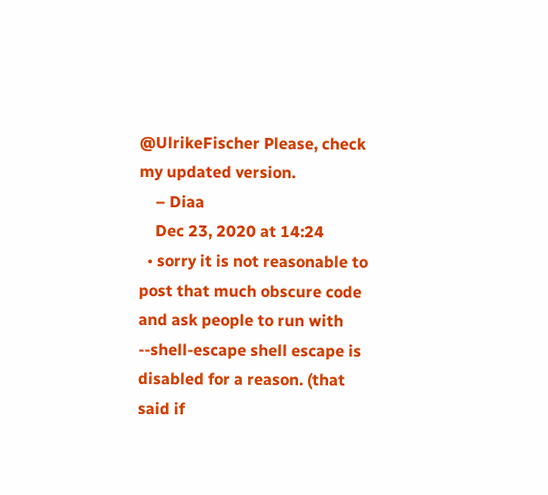@UlrikeFischer Please, check my updated version.
    – Diaa
    Dec 23, 2020 at 14:24
  • sorry it is not reasonable to post that much obscure code and ask people to run with --shell-escape shell escape is disabled for a reason. (that said if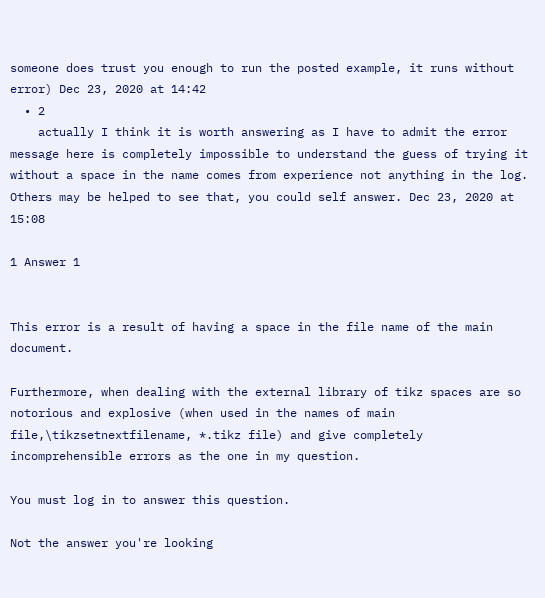someone does trust you enough to run the posted example, it runs without error) Dec 23, 2020 at 14:42
  • 2
    actually I think it is worth answering as I have to admit the error message here is completely impossible to understand the guess of trying it without a space in the name comes from experience not anything in the log. Others may be helped to see that, you could self answer. Dec 23, 2020 at 15:08

1 Answer 1


This error is a result of having a space in the file name of the main document.

Furthermore, when dealing with the external library of tikz spaces are so notorious and explosive (when used in the names of main file,\tikzsetnextfilename, *.tikz file) and give completely incomprehensible errors as the one in my question.

You must log in to answer this question.

Not the answer you're looking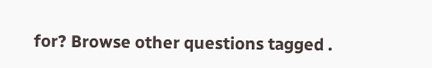for? Browse other questions tagged .